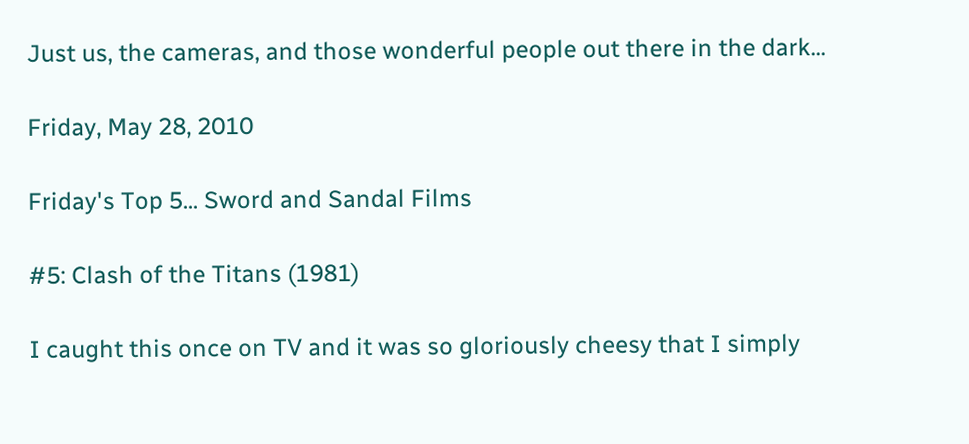Just us, the cameras, and those wonderful people out there in the dark...

Friday, May 28, 2010

Friday's Top 5... Sword and Sandal Films

#5: Clash of the Titans (1981)

I caught this once on TV and it was so gloriously cheesy that I simply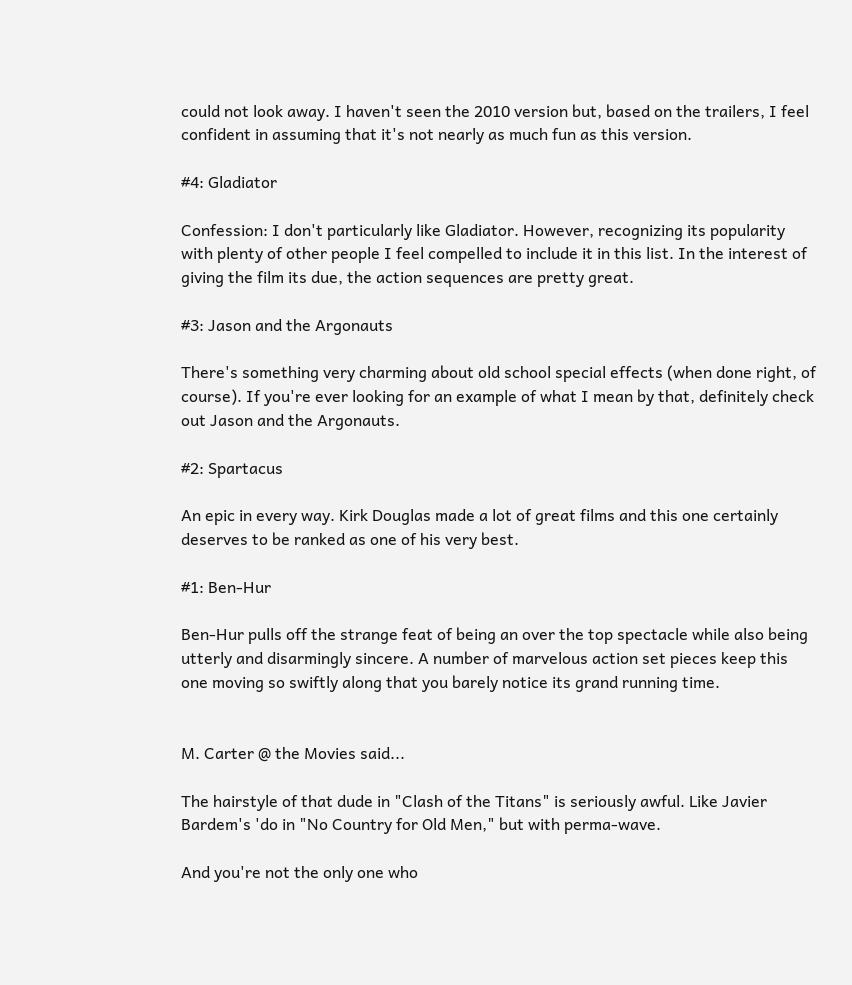could not look away. I haven't seen the 2010 version but, based on the trailers, I feel confident in assuming that it's not nearly as much fun as this version.

#4: Gladiator

Confession: I don't particularly like Gladiator. However, recognizing its popularity with plenty of other people I feel compelled to include it in this list. In the interest of giving the film its due, the action sequences are pretty great.

#3: Jason and the Argonauts

There's something very charming about old school special effects (when done right, of course). If you're ever looking for an example of what I mean by that, definitely check out Jason and the Argonauts.

#2: Spartacus

An epic in every way. Kirk Douglas made a lot of great films and this one certainly deserves to be ranked as one of his very best.

#1: Ben-Hur

Ben-Hur pulls off the strange feat of being an over the top spectacle while also being utterly and disarmingly sincere. A number of marvelous action set pieces keep this one moving so swiftly along that you barely notice its grand running time.


M. Carter @ the Movies said...

The hairstyle of that dude in "Clash of the Titans" is seriously awful. Like Javier Bardem's 'do in "No Country for Old Men," but with perma-wave.

And you're not the only one who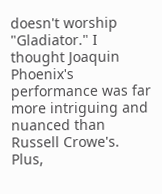doesn't worship "Gladiator." I thought Joaquin Phoenix's performance was far more intriguing and nuanced than Russell Crowe's. Plus,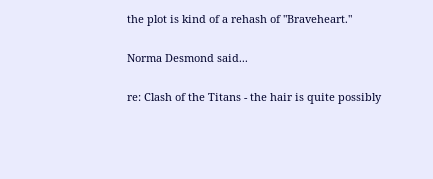the plot is kind of a rehash of "Braveheart."

Norma Desmond said...

re: Clash of the Titans - the hair is quite possibly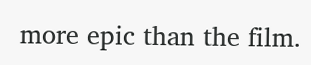more epic than the film.